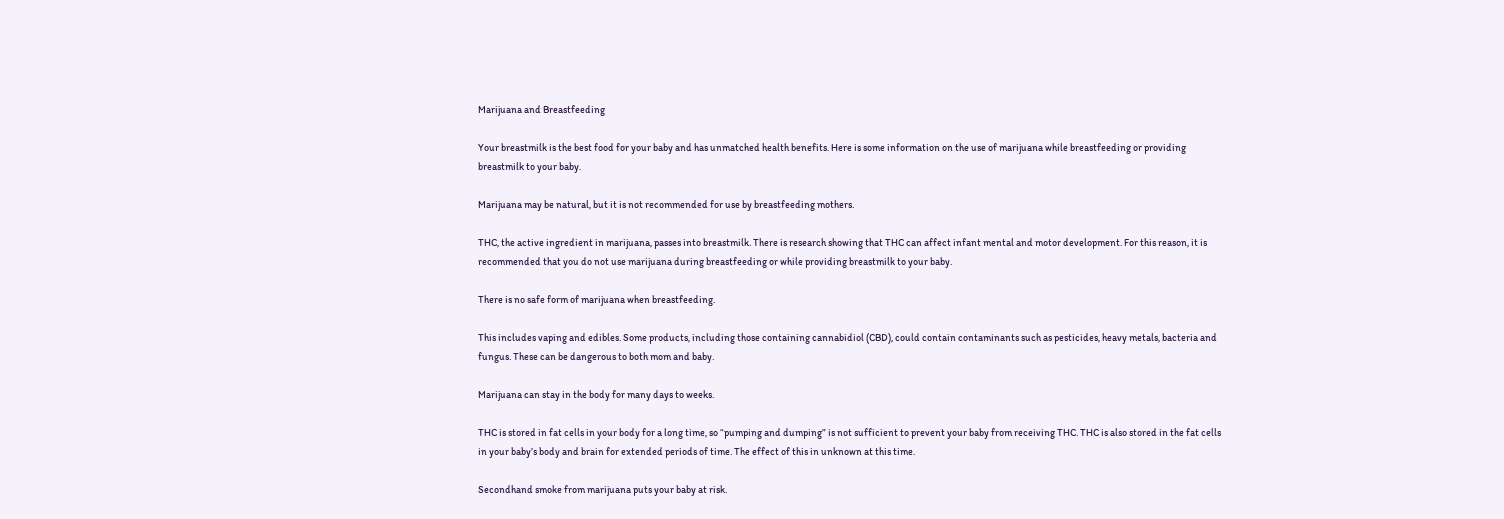Marijuana and Breastfeeding

Your breastmilk is the best food for your baby and has unmatched health benefits. Here is some information on the use of marijuana while breastfeeding or providing breastmilk to your baby.

Marijuana may be natural, but it is not recommended for use by breastfeeding mothers.

THC, the active ingredient in marijuana, passes into breastmilk. There is research showing that THC can affect infant mental and motor development. For this reason, it is recommended that you do not use marijuana during breastfeeding or while providing breastmilk to your baby.

There is no safe form of marijuana when breastfeeding.

This includes vaping and edibles. Some products, including those containing cannabidiol (CBD), could contain contaminants such as pesticides, heavy metals, bacteria and fungus. These can be dangerous to both mom and baby.

Marijuana can stay in the body for many days to weeks.

THC is stored in fat cells in your body for a long time, so “pumping and dumping” is not sufficient to prevent your baby from receiving THC. THC is also stored in the fat cells in your baby’s body and brain for extended periods of time. The effect of this in unknown at this time.

Secondhand smoke from marijuana puts your baby at risk.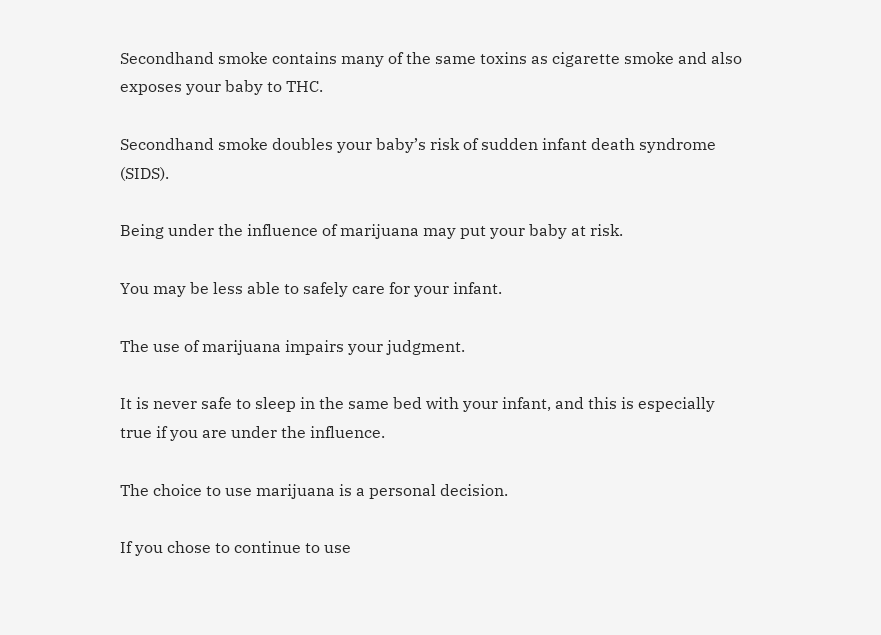Secondhand smoke contains many of the same toxins as cigarette smoke and also exposes your baby to THC.

Secondhand smoke doubles your baby’s risk of sudden infant death syndrome (SIDS).

Being under the influence of marijuana may put your baby at risk.

You may be less able to safely care for your infant.

The use of marijuana impairs your judgment.

It is never safe to sleep in the same bed with your infant, and this is especially true if you are under the influence.

The choice to use marijuana is a personal decision.

If you chose to continue to use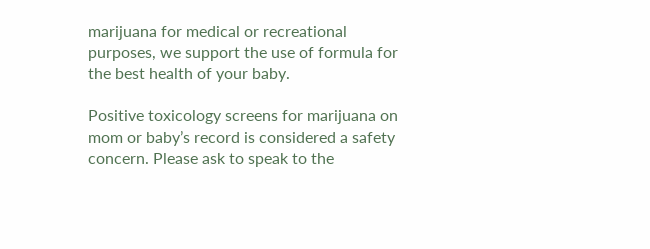marijuana for medical or recreational purposes, we support the use of formula for the best health of your baby.

Positive toxicology screens for marijuana on mom or baby’s record is considered a safety concern. Please ask to speak to the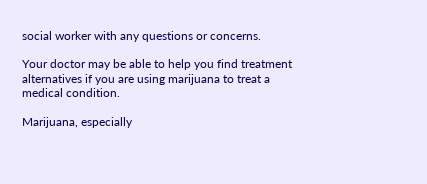social worker with any questions or concerns.

Your doctor may be able to help you find treatment alternatives if you are using marijuana to treat a medical condition.

Marijuana, especially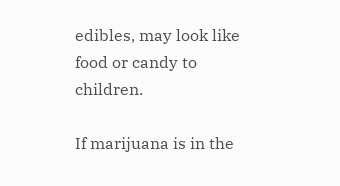edibles, may look like food or candy to children.

If marijuana is in the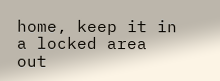home, keep it in a locked area out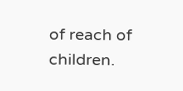of reach of children.